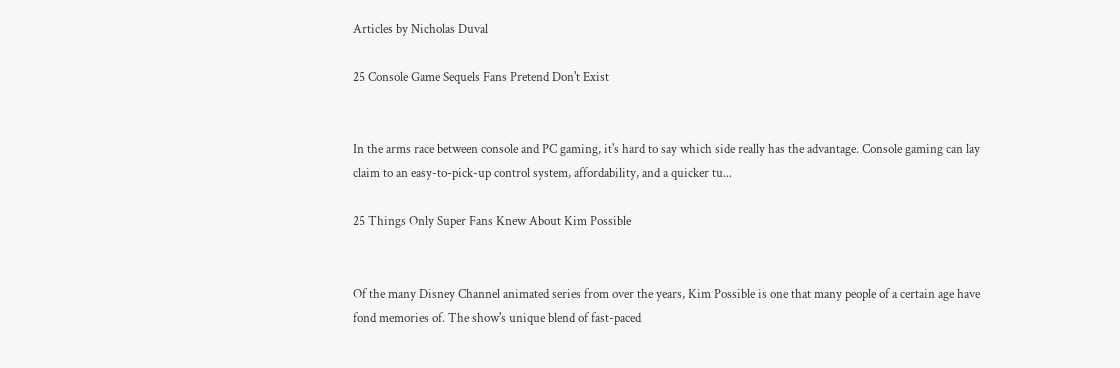Articles by Nicholas Duval

25 Console Game Sequels Fans Pretend Don't Exist


In the arms race between console and PC gaming, it's hard to say which side really has the advantage. Console gaming can lay claim to an easy-to-pick-up control system, affordability, and a quicker tu...

25 Things Only Super Fans Knew About Kim Possible


Of the many Disney Channel animated series from over the years, Kim Possible is one that many people of a certain age have fond memories of. The show's unique blend of fast-paced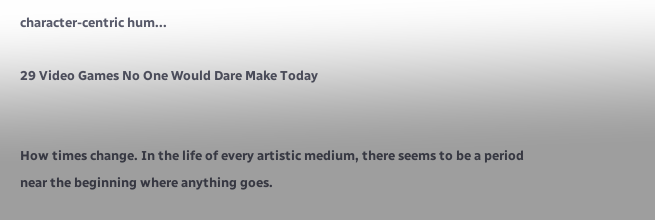character-centric hum...

29 Video Games No One Would Dare Make Today


How times change. In the life of every artistic medium, there seems to be a period near the beginning where anything goes.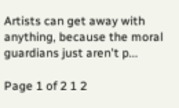Artists can get away with anything, because the moral guardians just aren't p...

Page 1 of 2 1 2